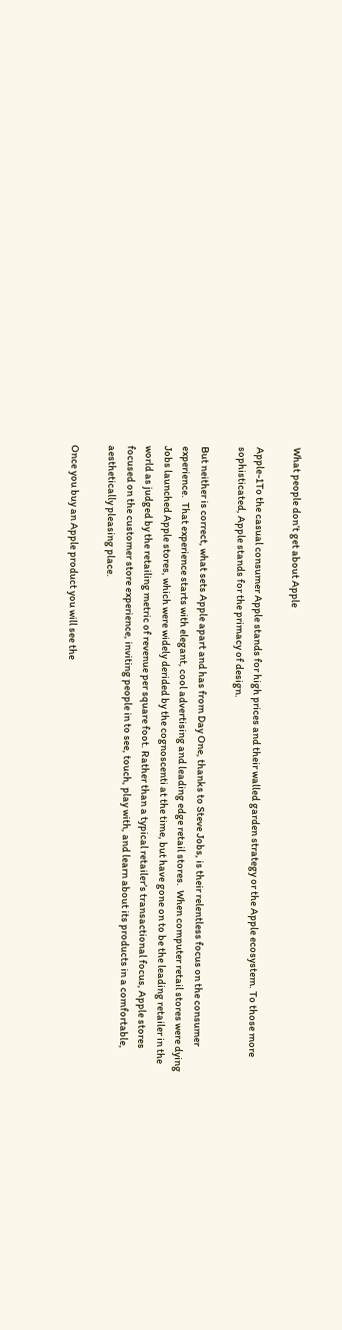What people don’t get about Apple

Apple-1To the casual consumer Apple stands for high prices and their walled garden strategy or the Apple ecosystem. To those more sophisticated, Apple stands for the primacy of design.

But neither is correct, what sets Apple apart and has from Day One, thanks to Steve Jobs, is their relentless focus on the consumer experience.  That experience starts with elegant, cool advertising and leading edge retail stores.  When computer retail stores were dying Jobs launched Apple stores, which were widely derided by the cognoscenti at the time, but have gone on to be the leading retailer in the world as judged by the retailing metric of revenue per square foot. Rather than a typical retailer’s transactional focus, Apple stores focused on the customer store experience, inviting people in to see, touch, play with, and learn about its products in a comfortable, aesthetically pleasing place.

Once you buy an Apple product you will see the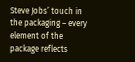Steve Jobs’ touch in the packaging – every element of the package reflects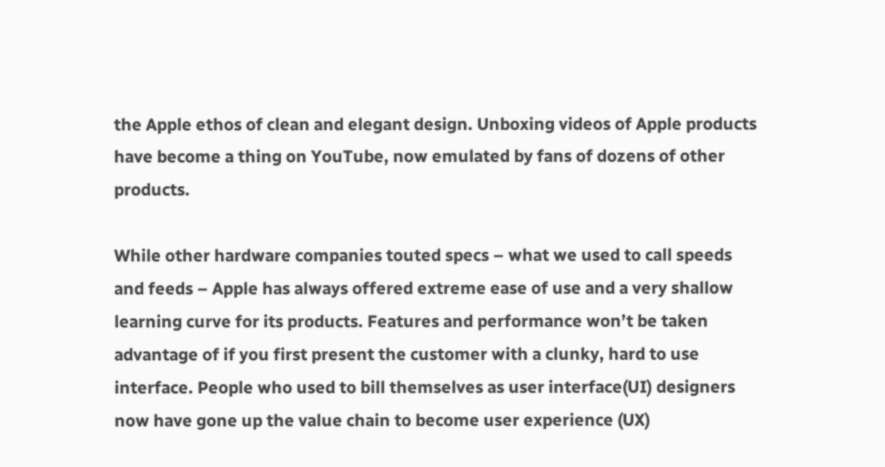the Apple ethos of clean and elegant design. Unboxing videos of Apple products have become a thing on YouTube, now emulated by fans of dozens of other products.

While other hardware companies touted specs – what we used to call speeds and feeds – Apple has always offered extreme ease of use and a very shallow learning curve for its products. Features and performance won’t be taken advantage of if you first present the customer with a clunky, hard to use interface. People who used to bill themselves as user interface(UI) designers now have gone up the value chain to become user experience (UX)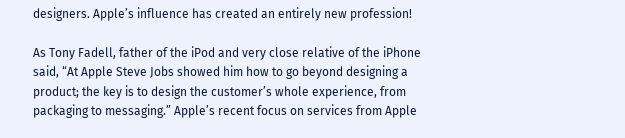designers. Apple’s influence has created an entirely new profession!

As Tony Fadell, father of the iPod and very close relative of the iPhone said, “At Apple Steve Jobs showed him how to go beyond designing a product; the key is to design the customer’s whole experience, from packaging to messaging.” Apple’s recent focus on services from Apple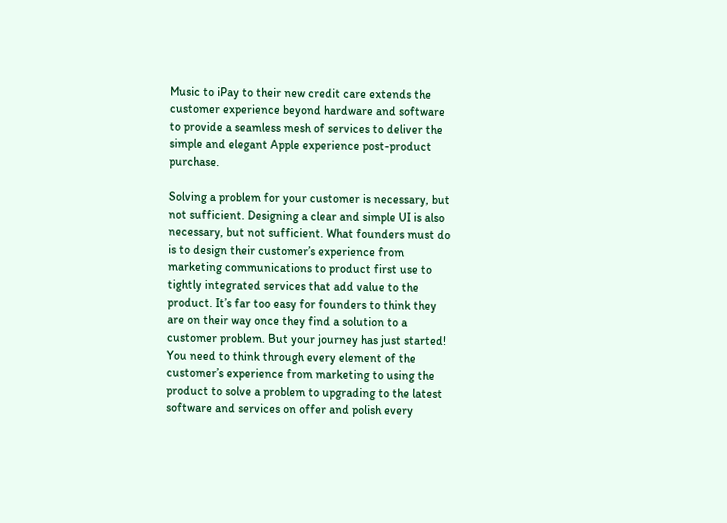Music to iPay to their new credit care extends the customer experience beyond hardware and software to provide a seamless mesh of services to deliver the simple and elegant Apple experience post-product purchase.

Solving a problem for your customer is necessary, but not sufficient. Designing a clear and simple UI is also necessary, but not sufficient. What founders must do is to design their customer’s experience from marketing communications to product first use to tightly integrated services that add value to the product. It’s far too easy for founders to think they are on their way once they find a solution to a customer problem. But your journey has just started! You need to think through every element of the customer’s experience from marketing to using the product to solve a problem to upgrading to the latest software and services on offer and polish every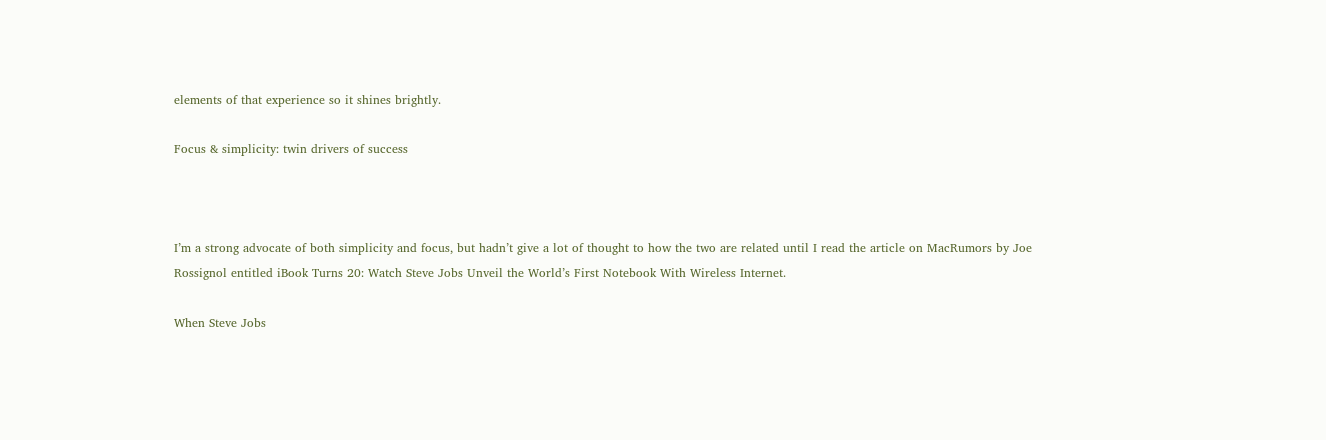elements of that experience so it shines brightly.

Focus & simplicity: twin drivers of success



I’m a strong advocate of both simplicity and focus, but hadn’t give a lot of thought to how the two are related until I read the article on MacRumors by Joe Rossignol entitled iBook Turns 20: Watch Steve Jobs Unveil the World’s First Notebook With Wireless Internet.

When Steve Jobs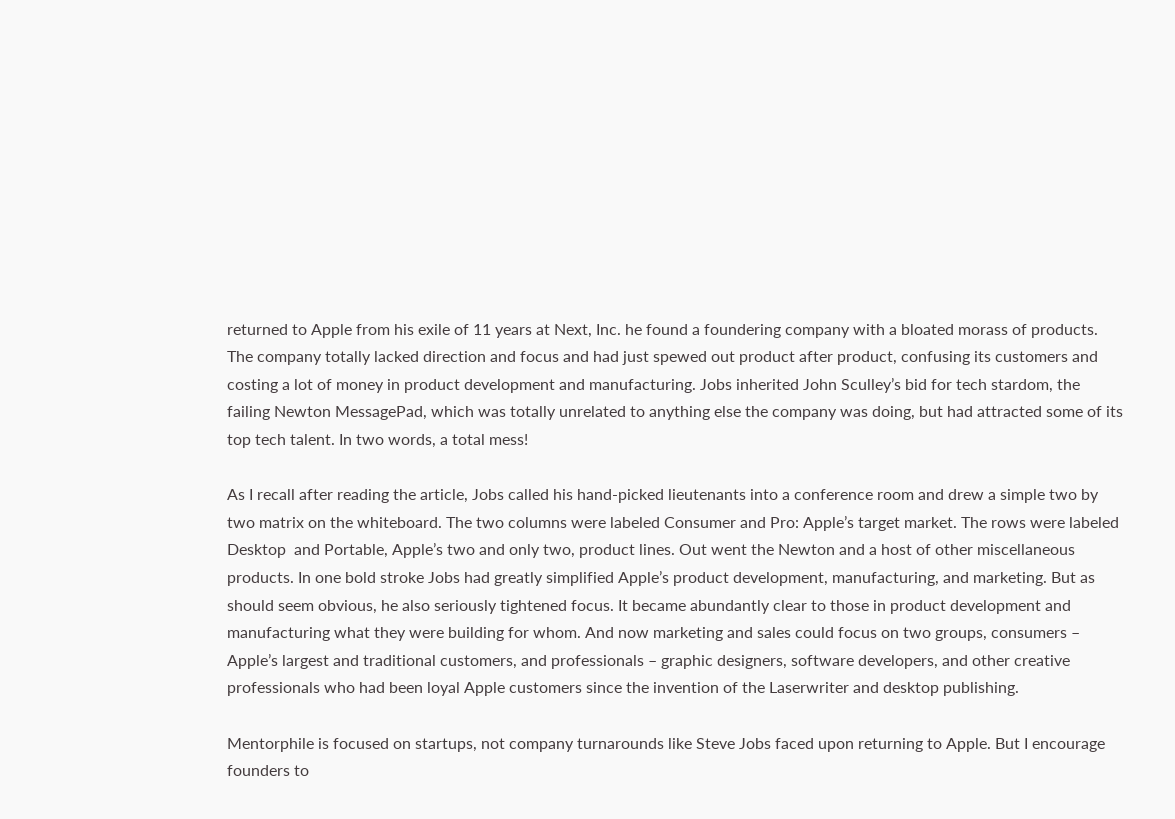returned to Apple from his exile of 11 years at Next, Inc. he found a foundering company with a bloated morass of products. The company totally lacked direction and focus and had just spewed out product after product, confusing its customers and costing a lot of money in product development and manufacturing. Jobs inherited John Sculley’s bid for tech stardom, the failing Newton MessagePad, which was totally unrelated to anything else the company was doing, but had attracted some of its top tech talent. In two words, a total mess!

As I recall after reading the article, Jobs called his hand-picked lieutenants into a conference room and drew a simple two by two matrix on the whiteboard. The two columns were labeled Consumer and Pro: Apple’s target market. The rows were labeled Desktop  and Portable, Apple’s two and only two, product lines. Out went the Newton and a host of other miscellaneous products. In one bold stroke Jobs had greatly simplified Apple’s product development, manufacturing, and marketing. But as should seem obvious, he also seriously tightened focus. It became abundantly clear to those in product development and manufacturing what they were building for whom. And now marketing and sales could focus on two groups, consumers – Apple’s largest and traditional customers, and professionals – graphic designers, software developers, and other creative professionals who had been loyal Apple customers since the invention of the Laserwriter and desktop publishing.

Mentorphile is focused on startups, not company turnarounds like Steve Jobs faced upon returning to Apple. But I encourage founders to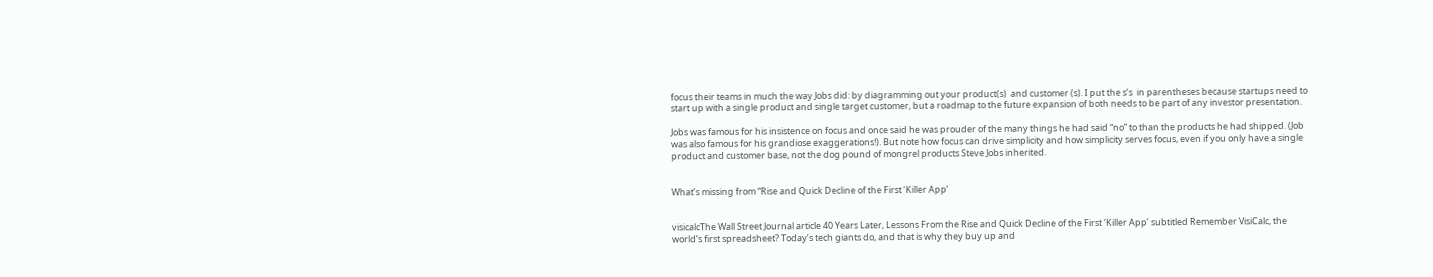focus their teams in much the way Jobs did: by diagramming out your product(s)  and customer (s). I put the s’s  in parentheses because startups need to start up with a single product and single target customer, but a roadmap to the future expansion of both needs to be part of any investor presentation.

Jobs was famous for his insistence on focus and once said he was prouder of the many things he had said “no” to than the products he had shipped. (Job was also famous for his grandiose exaggerations!). But note how focus can drive simplicity and how simplicity serves focus, even if you only have a single product and customer base, not the dog pound of mongrel products Steve Jobs inherited.


What’s missing from “Rise and Quick Decline of the First ‘Killer App’


visicalcThe Wall Street Journal article 40 Years Later, Lessons From the Rise and Quick Decline of the First ‘Killer App’ subtitled Remember VisiCalc, the world’s first spreadsheet? Today’s tech giants do, and that is why they buy up and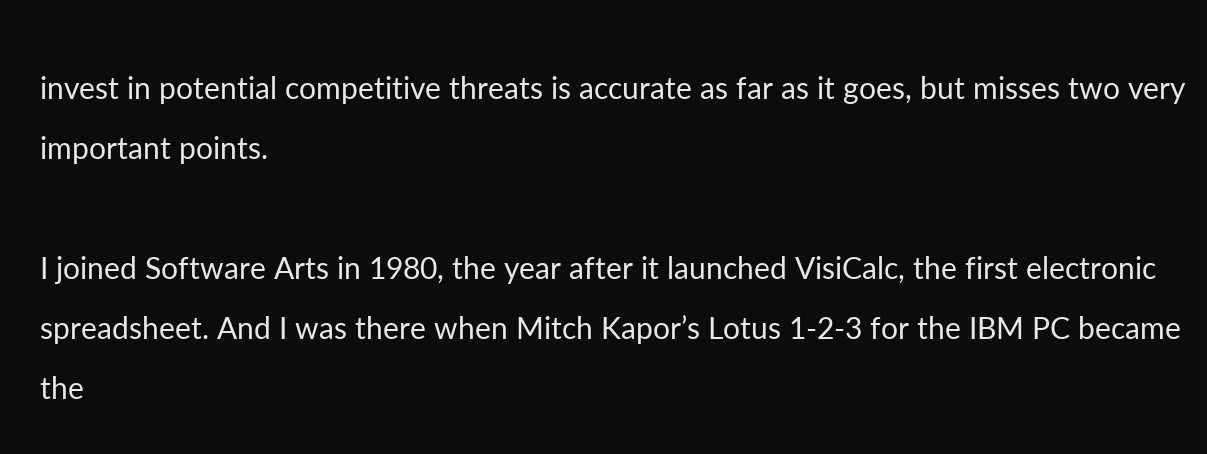invest in potential competitive threats is accurate as far as it goes, but misses two very important points.

I joined Software Arts in 1980, the year after it launched VisiCalc, the first electronic spreadsheet. And I was there when Mitch Kapor’s Lotus 1-2-3 for the IBM PC became the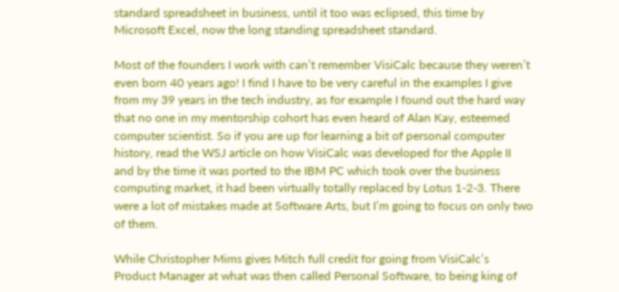standard spreadsheet in business, until it too was eclipsed, this time by Microsoft Excel, now the long standing spreadsheet standard.

Most of the founders I work with can’t remember VisiCalc because they weren’t even born 40 years ago! I find I have to be very careful in the examples I give from my 39 years in the tech industry, as for example I found out the hard way that no one in my mentorship cohort has even heard of Alan Kay, esteemed computer scientist. So if you are up for learning a bit of personal computer history, read the WSJ article on how VisiCalc was developed for the Apple II and by the time it was ported to the IBM PC which took over the business computing market, it had been virtually totally replaced by Lotus 1-2-3. There were a lot of mistakes made at Software Arts, but I’m going to focus on only two of them.

While Christopher Mims gives Mitch full credit for going from VisiCalc’s Product Manager at what was then called Personal Software, to being king of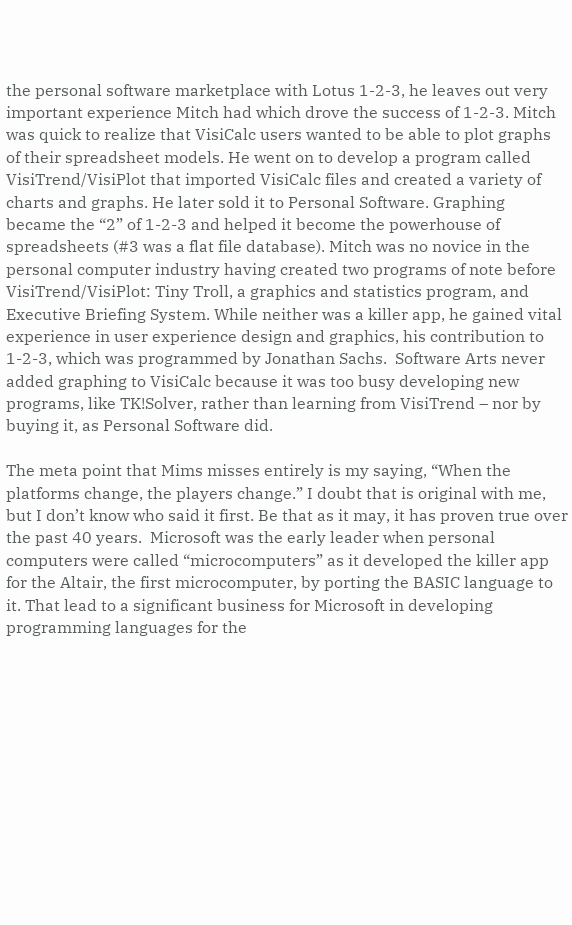the personal software marketplace with Lotus 1-2-3, he leaves out very important experience Mitch had which drove the success of 1-2-3. Mitch was quick to realize that VisiCalc users wanted to be able to plot graphs of their spreadsheet models. He went on to develop a program called VisiTrend/VisiPlot that imported VisiCalc files and created a variety of charts and graphs. He later sold it to Personal Software. Graphing became the “2” of 1-2-3 and helped it become the powerhouse of spreadsheets (#3 was a flat file database). Mitch was no novice in the personal computer industry having created two programs of note before VisiTrend/VisiPlot: Tiny Troll, a graphics and statistics program, and Executive Briefing System. While neither was a killer app, he gained vital experience in user experience design and graphics, his contribution to 1-2-3, which was programmed by Jonathan Sachs.  Software Arts never added graphing to VisiCalc because it was too busy developing new programs, like TK!Solver, rather than learning from VisiTrend – nor by buying it, as Personal Software did.

The meta point that Mims misses entirely is my saying, “When the platforms change, the players change.” I doubt that is original with me, but I don’t know who said it first. Be that as it may, it has proven true over the past 40 years.  Microsoft was the early leader when personal computers were called “microcomputers” as it developed the killer app for the Altair, the first microcomputer, by porting the BASIC language to it. That lead to a significant business for Microsoft in developing programming languages for the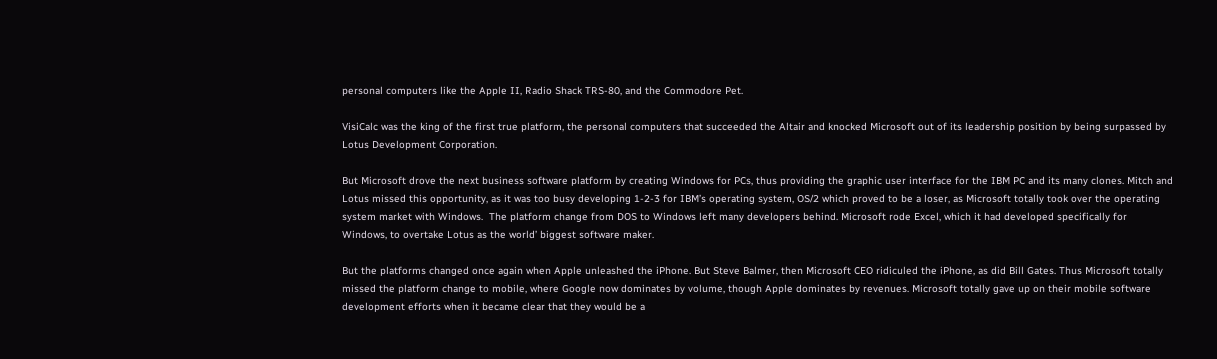personal computers like the Apple II, Radio Shack TRS-80, and the Commodore Pet.

VisiCalc was the king of the first true platform, the personal computers that succeeded the Altair and knocked Microsoft out of its leadership position by being surpassed by Lotus Development Corporation.

But Microsoft drove the next business software platform by creating Windows for PCs, thus providing the graphic user interface for the IBM PC and its many clones. Mitch and Lotus missed this opportunity, as it was too busy developing 1-2-3 for IBM’s operating system, OS/2 which proved to be a loser, as Microsoft totally took over the operating system market with Windows.  The platform change from DOS to Windows left many developers behind. Microsoft rode Excel, which it had developed specifically for Windows, to overtake Lotus as the world’ biggest software maker.

But the platforms changed once again when Apple unleashed the iPhone. But Steve Balmer, then Microsoft CEO ridiculed the iPhone, as did Bill Gates. Thus Microsoft totally missed the platform change to mobile, where Google now dominates by volume, though Apple dominates by revenues. Microsoft totally gave up on their mobile software development efforts when it became clear that they would be a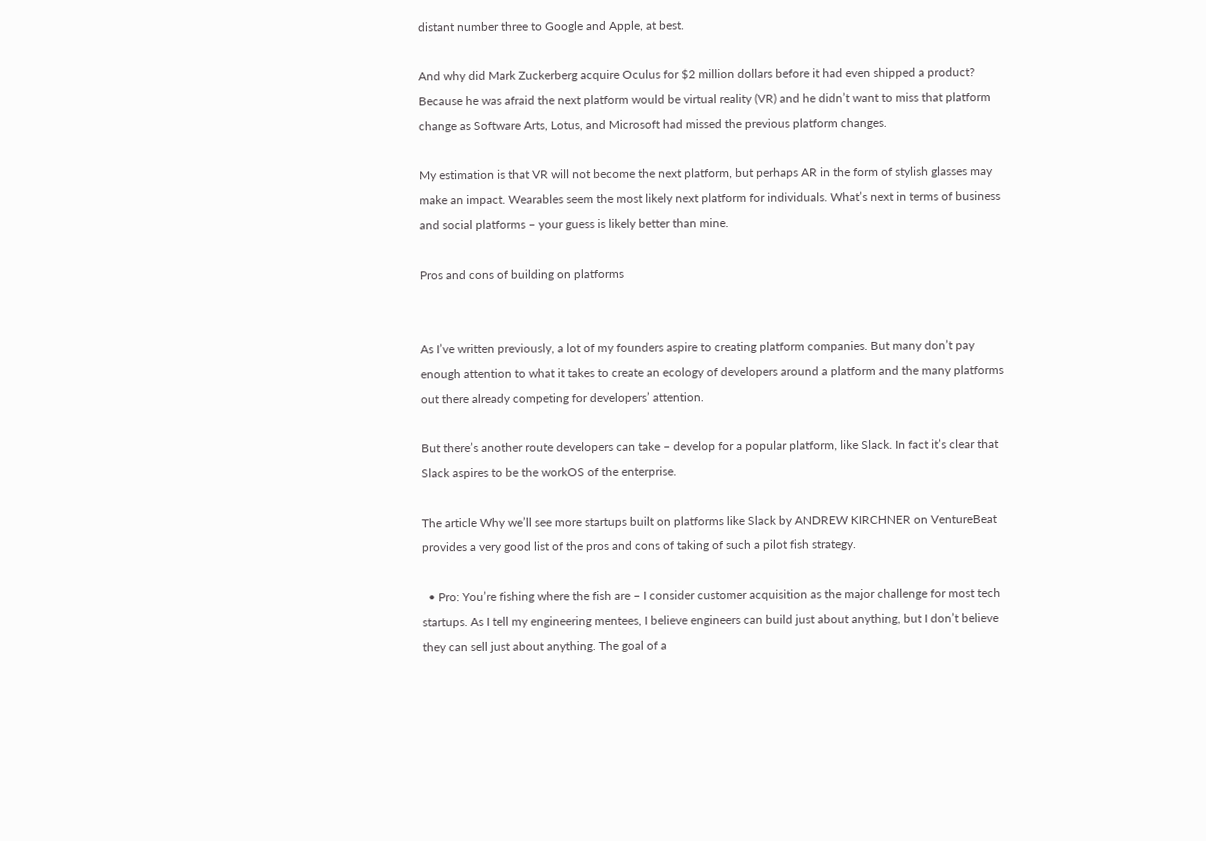distant number three to Google and Apple, at best.

And why did Mark Zuckerberg acquire Oculus for $2 million dollars before it had even shipped a product? Because he was afraid the next platform would be virtual reality (VR) and he didn’t want to miss that platform change as Software Arts, Lotus, and Microsoft had missed the previous platform changes.

My estimation is that VR will not become the next platform, but perhaps AR in the form of stylish glasses may make an impact. Wearables seem the most likely next platform for individuals. What’s next in terms of business and social platforms – your guess is likely better than mine.

Pros and cons of building on platforms


As I’ve written previously, a lot of my founders aspire to creating platform companies. But many don’t pay enough attention to what it takes to create an ecology of developers around a platform and the many platforms out there already competing for developers’ attention.

But there’s another route developers can take – develop for a popular platform, like Slack. In fact it’s clear that Slack aspires to be the workOS of the enterprise.

The article Why we’ll see more startups built on platforms like Slack by ANDREW KIRCHNER on VentureBeat provides a very good list of the pros and cons of taking of such a pilot fish strategy.

  • Pro: You’re fishing where the fish are – I consider customer acquisition as the major challenge for most tech startups. As I tell my engineering mentees, I believe engineers can build just about anything, but I don’t believe they can sell just about anything. The goal of a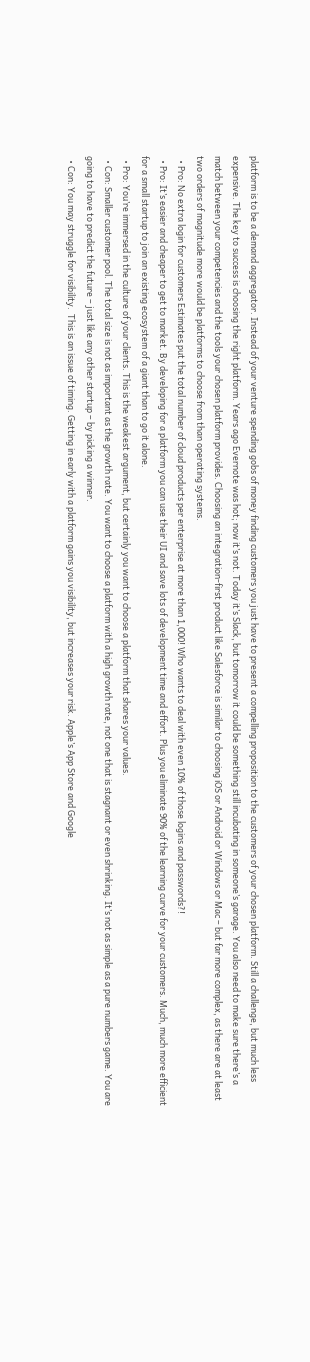platform is to be a demand aggregator. Instead of your venture spending gobs of money finding customers you just have to present a compelling proposition to the customers of your chosen platform. Still a challenge, but much less expensive. The key to success is choosing the right platform. Years ago Evernote was hot; now it’s not. Today it’s Slack, but tomorrow it could be something still incubating in someone’s garage. You also need to make sure there’s a match between your competencies and the tools your chosen platform provides. Choosing an integration-first product like Salesforce is similar to choosing iOS or Android or Windows or Mac – but far more complex, as there are at least two orders of magnitude more would be platforms to choose from than operating systems.
  • Pro: No extra login for customers Estimates put the total number of cloud products per enterprise at more than 1,000! Who wants to deal with even 10% of those logins and passwords?!
  • Pro: It’s easier and cheaper to get to market. By developing for a platform you can use their UI and save lots of development time and effort. Plus you eliminate 90% of the learning curve for your customers. Much, much more efficient for a small startup to join an existing ecosystem of a giant than to go it alone.
  • Pro: You’re immersed in the culture of your clients. This is the weakest argument, but certainly you want to choose a platform that shares your values.
  • Con: Smaller customer pool. The total size is not as important as the growth rate. You want to choose a platform with a high growth rate, not one that is stagnant or even shrinking. It’s not as simple as a pure numbers game. You are going to have to predict the future – just like any other startup – by picking a winner.
  • Con: You may struggle for visibility.  This is an issue of timing. Getting in early with a platform gains you visibility, but increases your risk. Apple’s App Store and Google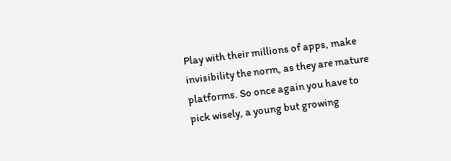Play with their millions of apps, make invisibility the norm, as they are mature platforms. So once again you have to pick wisely, a young but growing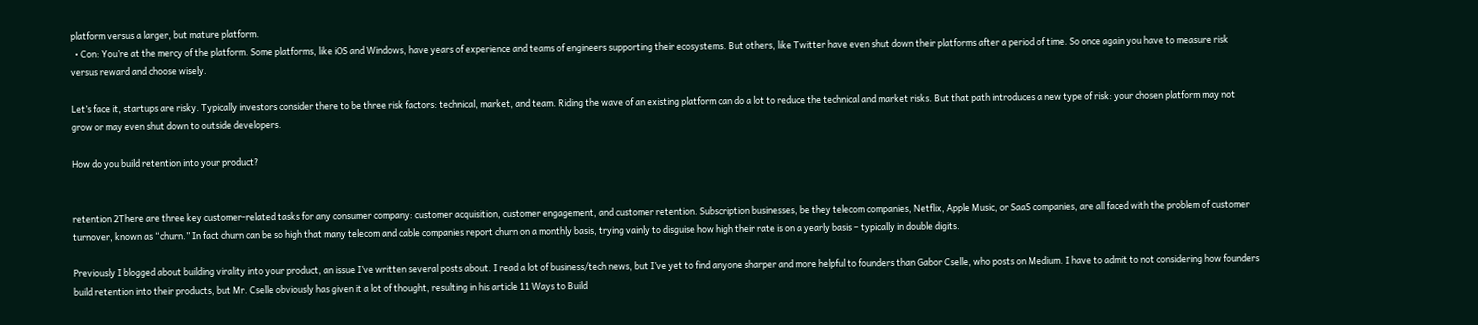platform versus a larger, but mature platform.
  • Con: You’re at the mercy of the platform. Some platforms, like iOS and Windows, have years of experience and teams of engineers supporting their ecosystems. But others, like Twitter have even shut down their platforms after a period of time. So once again you have to measure risk versus reward and choose wisely.

Let’s face it, startups are risky. Typically investors consider there to be three risk factors: technical, market, and team. Riding the wave of an existing platform can do a lot to reduce the technical and market risks. But that path introduces a new type of risk: your chosen platform may not grow or may even shut down to outside developers.

How do you build retention into your product?


retention 2There are three key customer-related tasks for any consumer company: customer acquisition, customer engagement, and customer retention. Subscription businesses, be they telecom companies, Netflix, Apple Music, or SaaS companies, are all faced with the problem of customer turnover, known as “churn.” In fact churn can be so high that many telecom and cable companies report churn on a monthly basis, trying vainly to disguise how high their rate is on a yearly basis – typically in double digits.

Previously I blogged about building virality into your product, an issue I’ve written several posts about. I read a lot of business/tech news, but I’ve yet to find anyone sharper and more helpful to founders than Gabor Cselle, who posts on Medium. I have to admit to not considering how founders build retention into their products, but Mr. Cselle obviously has given it a lot of thought, resulting in his article 11 Ways to Build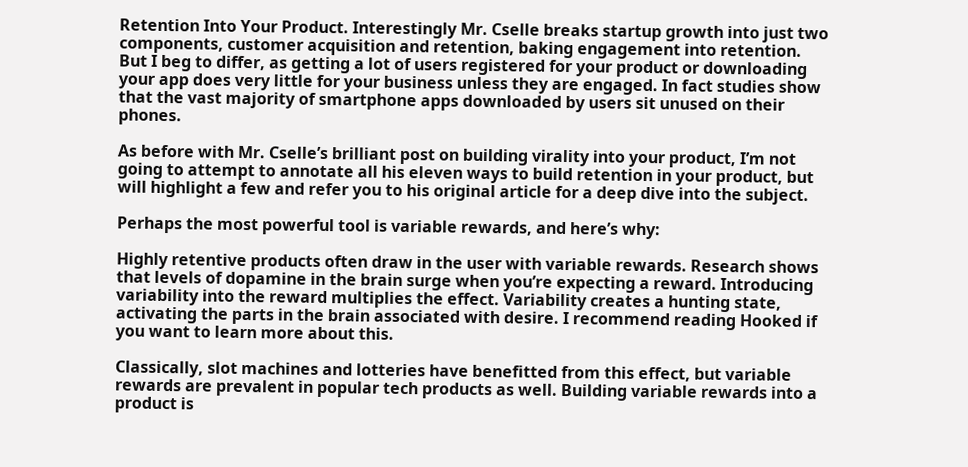Retention Into Your Product. Interestingly Mr. Cselle breaks startup growth into just two components, customer acquisition and retention, baking engagement into retention. But I beg to differ, as getting a lot of users registered for your product or downloading your app does very little for your business unless they are engaged. In fact studies show that the vast majority of smartphone apps downloaded by users sit unused on their phones.

As before with Mr. Cselle’s brilliant post on building virality into your product, I’m not going to attempt to annotate all his eleven ways to build retention in your product, but will highlight a few and refer you to his original article for a deep dive into the subject.

Perhaps the most powerful tool is variable rewards, and here’s why:

Highly retentive products often draw in the user with variable rewards. Research shows that levels of dopamine in the brain surge when you’re expecting a reward. Introducing variability into the reward multiplies the effect. Variability creates a hunting state, activating the parts in the brain associated with desire. I recommend reading Hooked if you want to learn more about this.

Classically, slot machines and lotteries have benefitted from this effect, but variable rewards are prevalent in popular tech products as well. Building variable rewards into a product is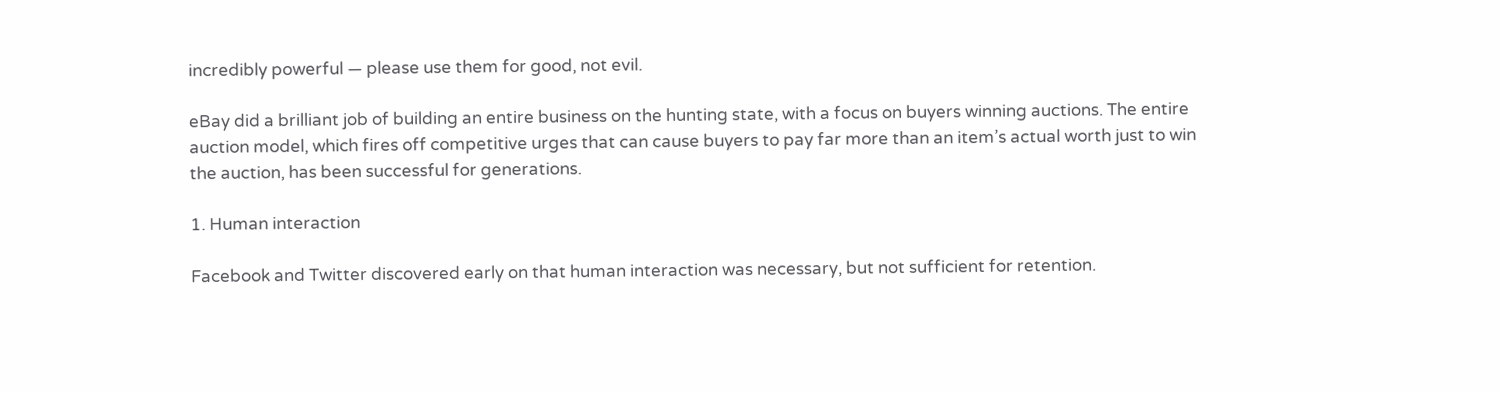incredibly powerful — please use them for good, not evil.

eBay did a brilliant job of building an entire business on the hunting state, with a focus on buyers winning auctions. The entire auction model, which fires off competitive urges that can cause buyers to pay far more than an item’s actual worth just to win the auction, has been successful for generations.

1. Human interaction

Facebook and Twitter discovered early on that human interaction was necessary, but not sufficient for retention.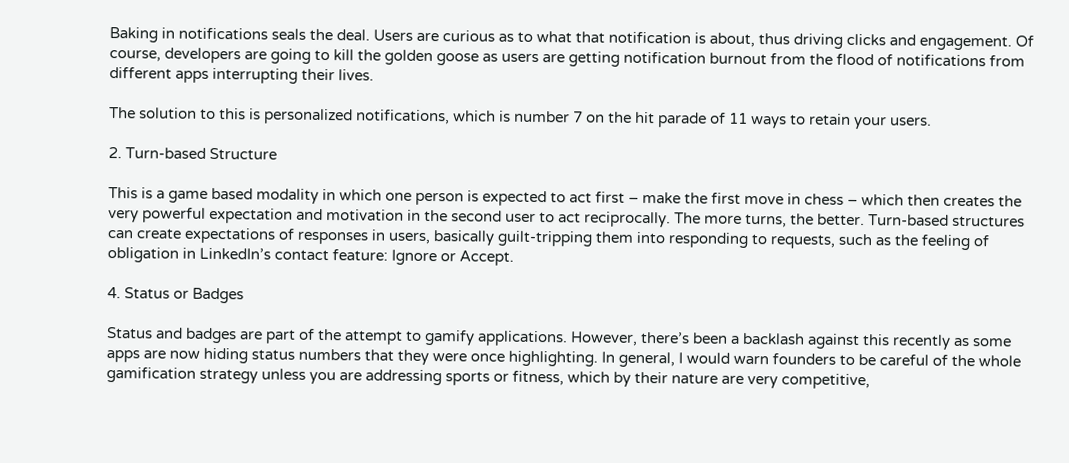Baking in notifications seals the deal. Users are curious as to what that notification is about, thus driving clicks and engagement. Of course, developers are going to kill the golden goose as users are getting notification burnout from the flood of notifications from different apps interrupting their lives.

The solution to this is personalized notifications, which is number 7 on the hit parade of 11 ways to retain your users.

2. Turn-based Structure

This is a game based modality in which one person is expected to act first – make the first move in chess – which then creates the very powerful expectation and motivation in the second user to act reciprocally. The more turns, the better. Turn-based structures can create expectations of responses in users, basically guilt-tripping them into responding to requests, such as the feeling of obligation in LinkedIn’s contact feature: Ignore or Accept.

4. Status or Badges

Status and badges are part of the attempt to gamify applications. However, there’s been a backlash against this recently as some apps are now hiding status numbers that they were once highlighting. In general, I would warn founders to be careful of the whole gamification strategy unless you are addressing sports or fitness, which by their nature are very competitive,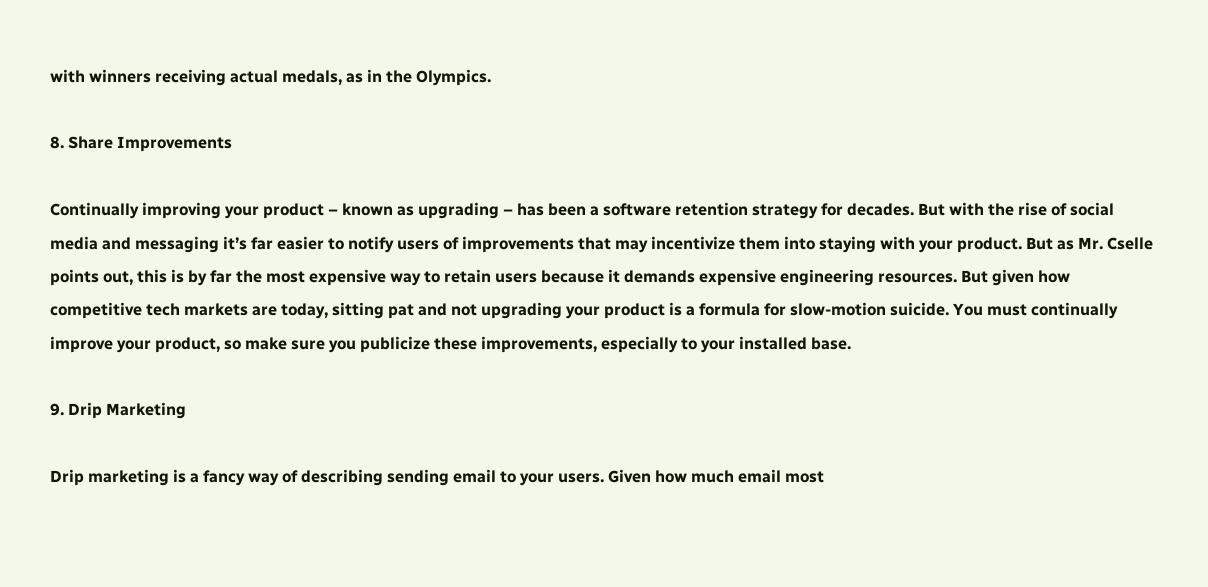with winners receiving actual medals, as in the Olympics.

8. Share Improvements

Continually improving your product – known as upgrading – has been a software retention strategy for decades. But with the rise of social media and messaging it’s far easier to notify users of improvements that may incentivize them into staying with your product. But as Mr. Cselle points out, this is by far the most expensive way to retain users because it demands expensive engineering resources. But given how competitive tech markets are today, sitting pat and not upgrading your product is a formula for slow-motion suicide. You must continually improve your product, so make sure you publicize these improvements, especially to your installed base.

9. Drip Marketing

Drip marketing is a fancy way of describing sending email to your users. Given how much email most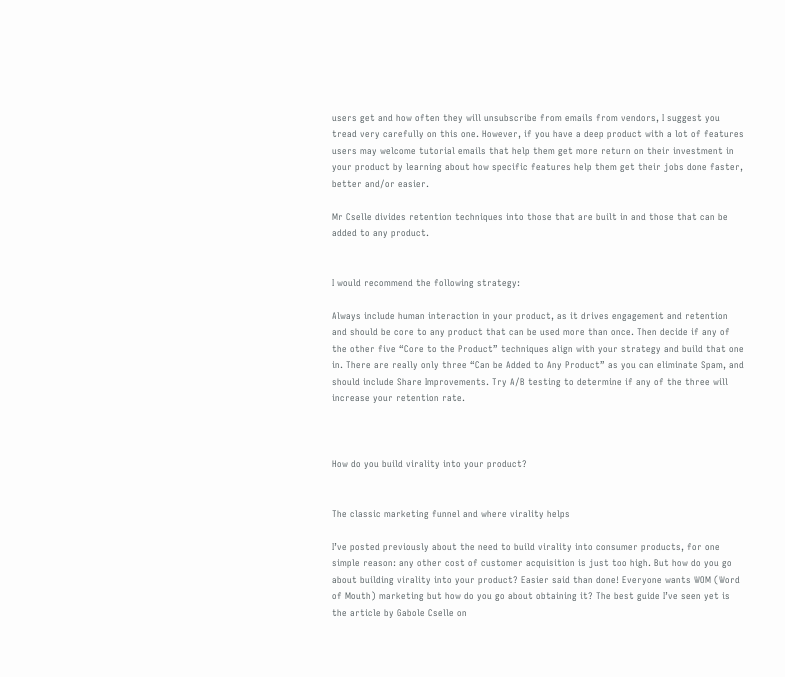users get and how often they will unsubscribe from emails from vendors, I suggest you tread very carefully on this one. However, if you have a deep product with a lot of features users may welcome tutorial emails that help them get more return on their investment in your product by learning about how specific features help them get their jobs done faster, better and/or easier.

Mr Cselle divides retention techniques into those that are built in and those that can be added to any product.


I would recommend the following strategy:

Always include human interaction in your product, as it drives engagement and retention and should be core to any product that can be used more than once. Then decide if any of the other five “Core to the Product” techniques align with your strategy and build that one in. There are really only three “Can be Added to Any Product” as you can eliminate Spam, and should include Share Improvements. Try A/B testing to determine if any of the three will increase your retention rate.



How do you build virality into your product?


The classic marketing funnel and where virality helps

I’ve posted previously about the need to build virality into consumer products, for one simple reason: any other cost of customer acquisition is just too high. But how do you go about building virality into your product? Easier said than done! Everyone wants WOM (Word of Mouth) marketing but how do you go about obtaining it? The best guide I’ve seen yet is the article by Gabole Cselle on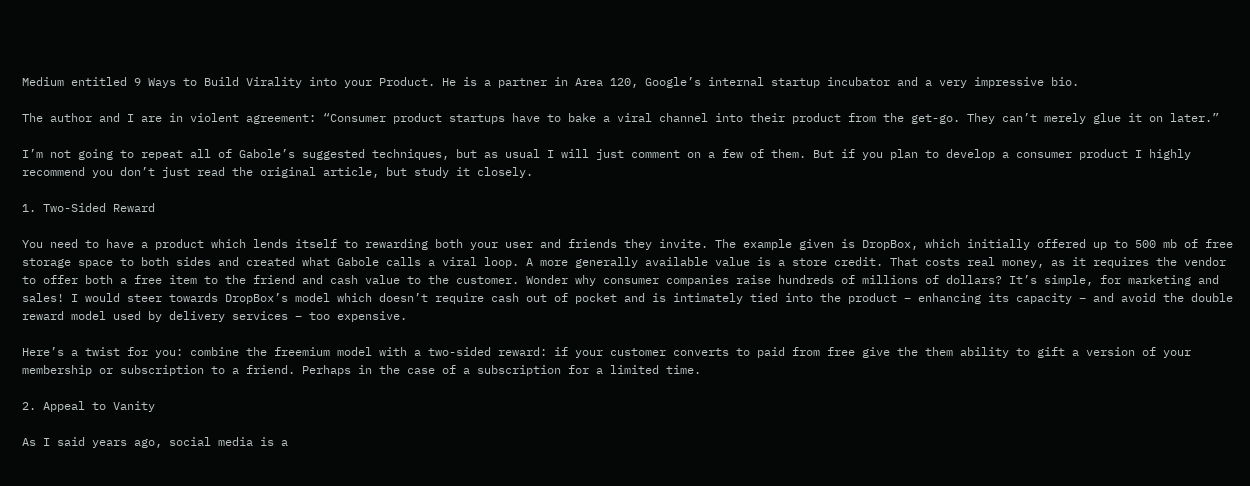Medium entitled 9 Ways to Build Virality into your Product. He is a partner in Area 120, Google’s internal startup incubator and a very impressive bio.

The author and I are in violent agreement: “Consumer product startups have to bake a viral channel into their product from the get-go. They can’t merely glue it on later.”

I’m not going to repeat all of Gabole’s suggested techniques, but as usual I will just comment on a few of them. But if you plan to develop a consumer product I highly recommend you don’t just read the original article, but study it closely.

1. Two-Sided Reward

You need to have a product which lends itself to rewarding both your user and friends they invite. The example given is DropBox, which initially offered up to 500 mb of free storage space to both sides and created what Gabole calls a viral loop. A more generally available value is a store credit. That costs real money, as it requires the vendor to offer both a free item to the friend and cash value to the customer. Wonder why consumer companies raise hundreds of millions of dollars? It’s simple, for marketing and sales! I would steer towards DropBox’s model which doesn’t require cash out of pocket and is intimately tied into the product – enhancing its capacity – and avoid the double reward model used by delivery services – too expensive.

Here’s a twist for you: combine the freemium model with a two-sided reward: if your customer converts to paid from free give the them ability to gift a version of your membership or subscription to a friend. Perhaps in the case of a subscription for a limited time.

2. Appeal to Vanity

As I said years ago, social media is a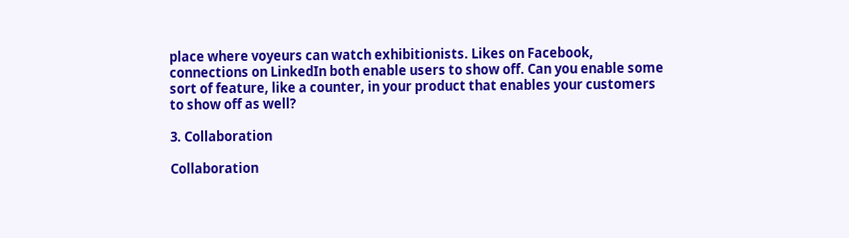place where voyeurs can watch exhibitionists. Likes on Facebook, connections on LinkedIn both enable users to show off. Can you enable some sort of feature, like a counter, in your product that enables your customers to show off as well?

3. Collaboration

Collaboration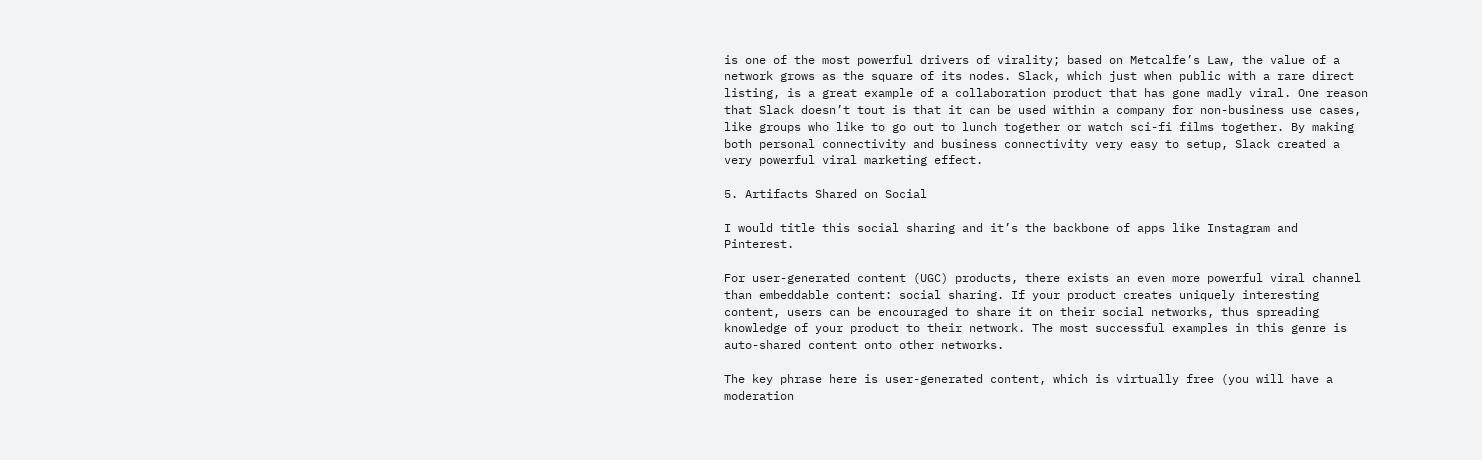is one of the most powerful drivers of virality; based on Metcalfe’s Law, the value of a network grows as the square of its nodes. Slack, which just when public with a rare direct listing, is a great example of a collaboration product that has gone madly viral. One reason that Slack doesn’t tout is that it can be used within a company for non-business use cases, like groups who like to go out to lunch together or watch sci-fi films together. By making both personal connectivity and business connectivity very easy to setup, Slack created a very powerful viral marketing effect.

5. Artifacts Shared on Social

I would title this social sharing and it’s the backbone of apps like Instagram and Pinterest.

For user-generated content (UGC) products, there exists an even more powerful viral channel than embeddable content: social sharing. If your product creates uniquely interesting content, users can be encouraged to share it on their social networks, thus spreading knowledge of your product to their network. The most successful examples in this genre is auto-shared content onto other networks.

The key phrase here is user-generated content, which is virtually free (you will have a moderation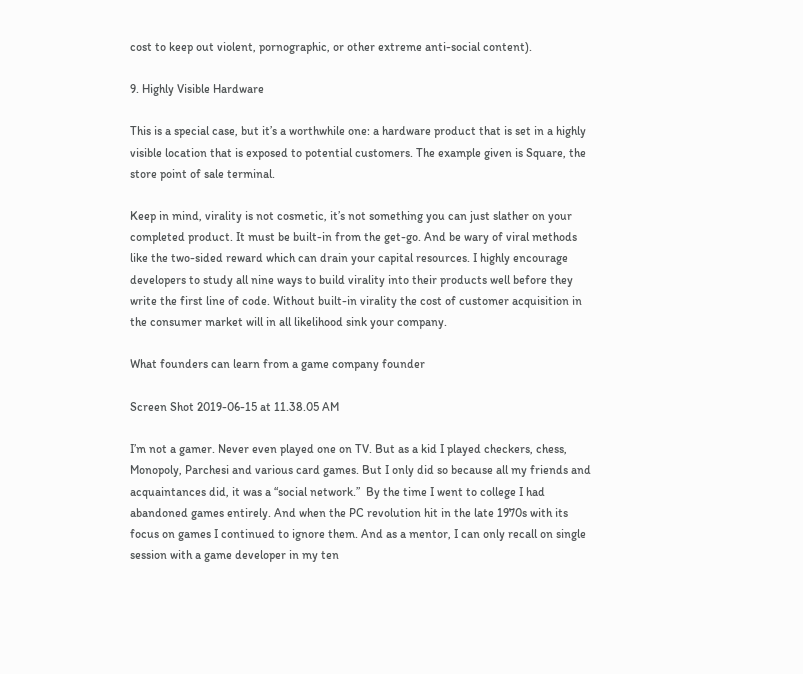cost to keep out violent, pornographic, or other extreme anti-social content).

9. Highly Visible Hardware

This is a special case, but it’s a worthwhile one: a hardware product that is set in a highly visible location that is exposed to potential customers. The example given is Square, the store point of sale terminal.

Keep in mind, virality is not cosmetic, it’s not something you can just slather on your completed product. It must be built-in from the get-go. And be wary of viral methods like the two-sided reward which can drain your capital resources. I highly encourage developers to study all nine ways to build virality into their products well before they write the first line of code. Without built-in virality the cost of customer acquisition in the consumer market will in all likelihood sink your company.

What founders can learn from a game company founder

Screen Shot 2019-06-15 at 11.38.05 AM

I’m not a gamer. Never even played one on TV. But as a kid I played checkers, chess, Monopoly, Parchesi and various card games. But I only did so because all my friends and acquaintances did, it was a “social network.”  By the time I went to college I had abandoned games entirely. And when the PC revolution hit in the late 1970s with its focus on games I continued to ignore them. And as a mentor, I can only recall on single session with a game developer in my ten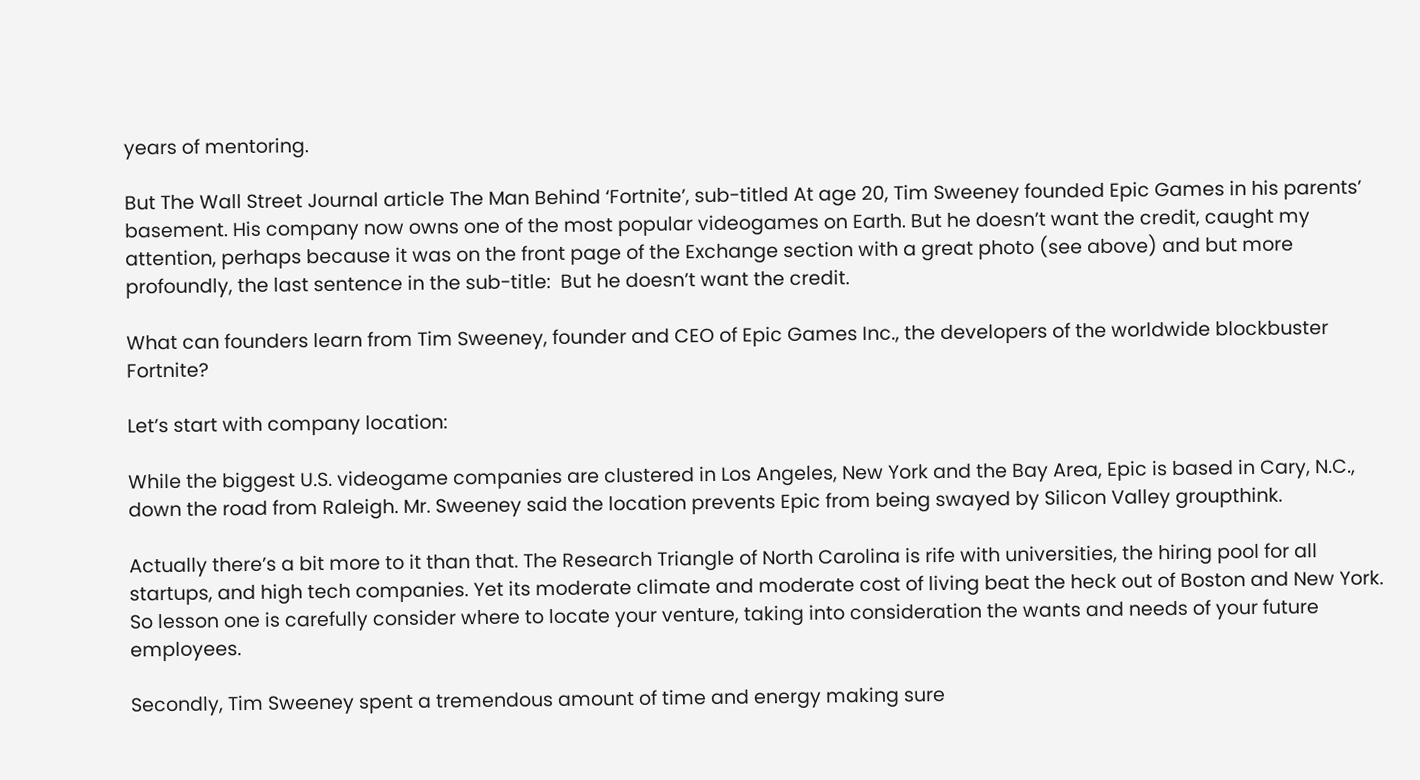years of mentoring.

But The Wall Street Journal article The Man Behind ‘Fortnite’, sub-titled At age 20, Tim Sweeney founded Epic Games in his parents’ basement. His company now owns one of the most popular videogames on Earth. But he doesn’t want the credit, caught my attention, perhaps because it was on the front page of the Exchange section with a great photo (see above) and but more profoundly, the last sentence in the sub-title:  But he doesn’t want the credit.

What can founders learn from Tim Sweeney, founder and CEO of Epic Games Inc., the developers of the worldwide blockbuster Fortnite?

Let’s start with company location:

While the biggest U.S. videogame companies are clustered in Los Angeles, New York and the Bay Area, Epic is based in Cary, N.C., down the road from Raleigh. Mr. Sweeney said the location prevents Epic from being swayed by Silicon Valley groupthink.

Actually there’s a bit more to it than that. The Research Triangle of North Carolina is rife with universities, the hiring pool for all startups, and high tech companies. Yet its moderate climate and moderate cost of living beat the heck out of Boston and New York. So lesson one is carefully consider where to locate your venture, taking into consideration the wants and needs of your future employees.

Secondly, Tim Sweeney spent a tremendous amount of time and energy making sure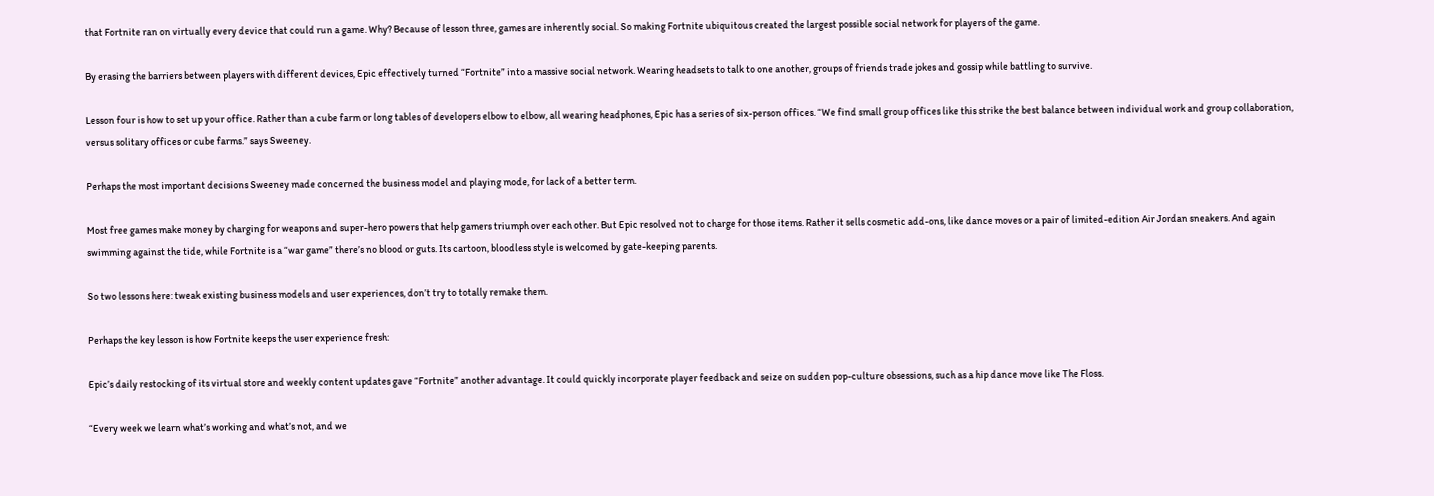that Fortnite ran on virtually every device that could run a game. Why? Because of lesson three, games are inherently social. So making Fortnite ubiquitous created the largest possible social network for players of the game.

By erasing the barriers between players with different devices, Epic effectively turned “Fortnite” into a massive social network. Wearing headsets to talk to one another, groups of friends trade jokes and gossip while battling to survive.

Lesson four is how to set up your office. Rather than a cube farm or long tables of developers elbow to elbow, all wearing headphones, Epic has a series of six-person offices. “We find small group offices like this strike the best balance between individual work and group collaboration, versus solitary offices or cube farms.” says Sweeney.

Perhaps the most important decisions Sweeney made concerned the business model and playing mode, for lack of a better term.

Most free games make money by charging for weapons and super-hero powers that help gamers triumph over each other. But Epic resolved not to charge for those items. Rather it sells cosmetic add-ons, like dance moves or a pair of limited-edition Air Jordan sneakers. And again swimming against the tide, while Fortnite is a “war game” there’s no blood or guts. Its cartoon, bloodless style is welcomed by gate-keeping parents.

So two lessons here: tweak existing business models and user experiences, don’t try to totally remake them.

Perhaps the key lesson is how Fortnite keeps the user experience fresh:

Epic’s daily restocking of its virtual store and weekly content updates gave “Fortnite” another advantage. It could quickly incorporate player feedback and seize on sudden pop-culture obsessions, such as a hip dance move like The Floss.

“Every week we learn what’s working and what’s not, and we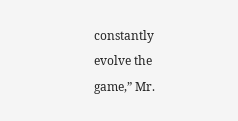constantly evolve the game,” Mr.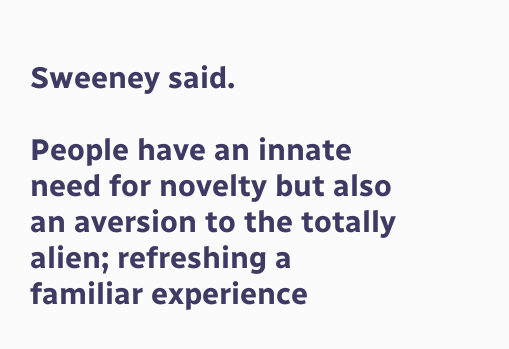Sweeney said.

People have an innate need for novelty but also an aversion to the totally alien; refreshing a familiar experience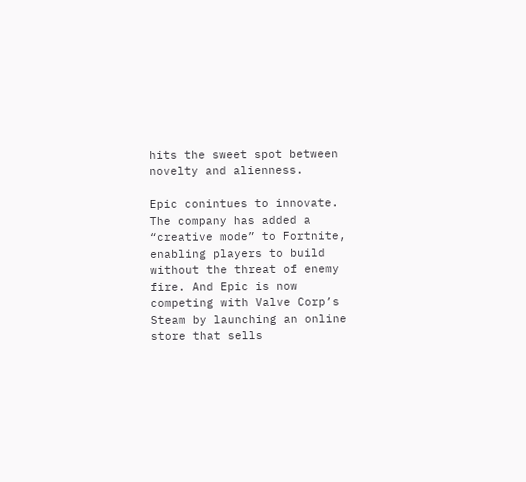hits the sweet spot between novelty and alienness.

Epic conintues to innovate. The company has added a “creative mode” to Fortnite, enabling players to build without the threat of enemy fire. And Epic is now competing with Valve Corp’s Steam by launching an online store that sells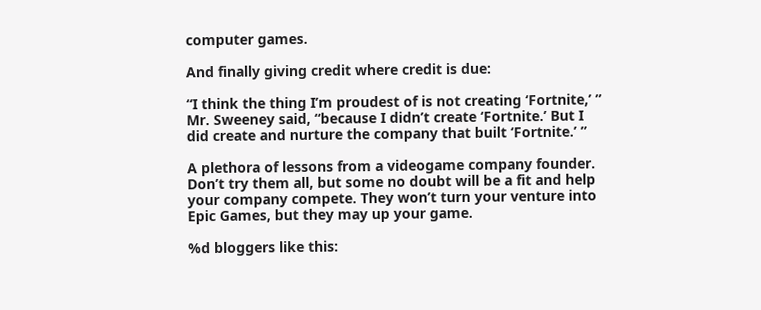computer games.

And finally giving credit where credit is due:

“I think the thing I’m proudest of is not creating ‘Fortnite,’ ” Mr. Sweeney said, “because I didn’t create ‘Fortnite.’ But I did create and nurture the company that built ‘Fortnite.’ ”

A plethora of lessons from a videogame company founder. Don’t try them all, but some no doubt will be a fit and help your company compete. They won’t turn your venture into Epic Games, but they may up your game.

%d bloggers like this: